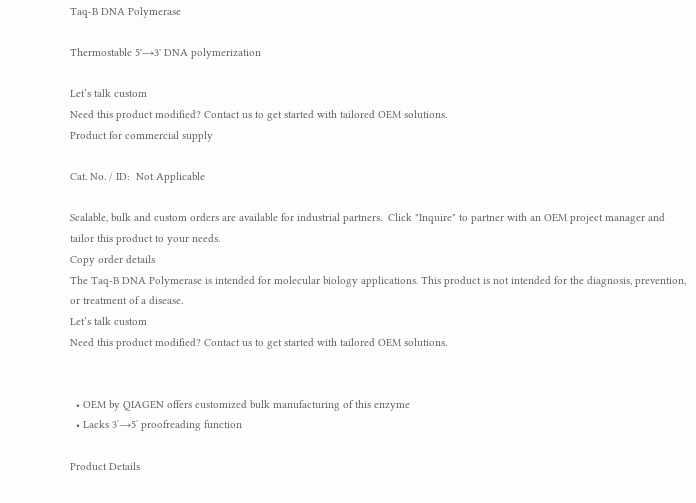Taq-B DNA Polymerase

Thermostable 5'→3' DNA polymerization

Let’s talk custom
Need this product modified? Contact us to get started with tailored OEM solutions.
Product for commercial supply

Cat. No. / ID:  Not Applicable

Scalable, bulk and custom orders are available for industrial partners.  Click "Inquire" to partner with an OEM project manager and tailor this product to your needs.
Copy order details
The Taq-B DNA Polymerase is intended for molecular biology applications. This product is not intended for the diagnosis, prevention, or treatment of a disease.
Let’s talk custom
Need this product modified? Contact us to get started with tailored OEM solutions.


  • OEM by QIAGEN offers customized bulk manufacturing of this enzyme
  • Lacks 3ʹ→5ʹ proofreading function

Product Details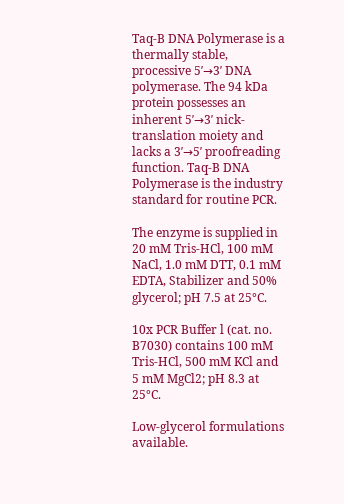Taq-B DNA Polymerase is a thermally stable, processive 5ʹ→3ʹ DNA polymerase. The 94 kDa protein possesses an inherent 5ʹ→3ʹ nick-translation moiety and lacks a 3ʹ→5ʹ proofreading function. Taq-B DNA Polymerase is the industry standard for routine PCR.

The enzyme is supplied in 20 mM Tris-HCl, 100 mM NaCl, 1.0 mM DTT, 0.1 mM EDTA, Stabilizer and 50% glycerol; pH 7.5 at 25°C.

10x PCR Buffer l (cat. no. B7030) contains 100 mM Tris-HCl, 500 mM KCl and 5 mM MgCl2; pH 8.3 at 25°C.

Low-glycerol formulations available.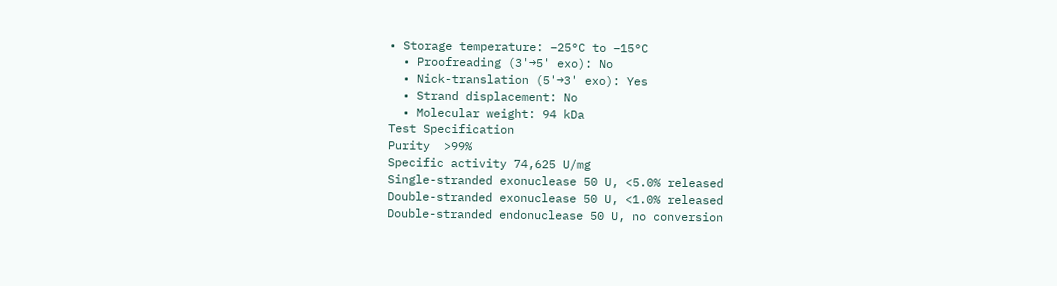• Storage temperature: –25°C to –15°C
  • Proofreading (3'→5' exo): No
  • Nick-translation (5'→3' exo): Yes
  • Strand displacement: No
  • Molecular weight: 94 kDa
Test Specification
Purity  >99%
Specific activity 74,625 U/mg
Single-stranded exonuclease 50 U, <5.0% released
Double-stranded exonuclease 50 U, <1.0% released
Double-stranded endonuclease 50 U, no conversion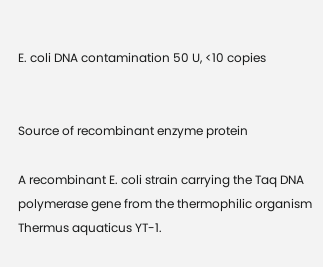E. coli DNA contamination 50 U, <10 copies


Source of recombinant enzyme protein

A recombinant E. coli strain carrying the Taq DNA polymerase gene from the thermophilic organism Thermus aquaticus YT-1.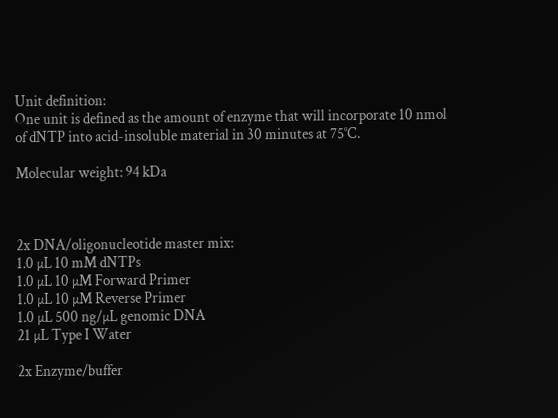Unit definition:
One unit is defined as the amount of enzyme that will incorporate 10 nmol of dNTP into acid-insoluble material in 30 minutes at 75°C.

Molecular weight: 94 kDa



2x DNA/oligonucleotide master mix:
1.0 µL 10 mM dNTPs
1.0 µL 10 µM Forward Primer
1.0 µL 10 µM Reverse Primer
1.0 µL 500 ng/µL genomic DNA
21 µL Type I Water

2x Enzyme/buffer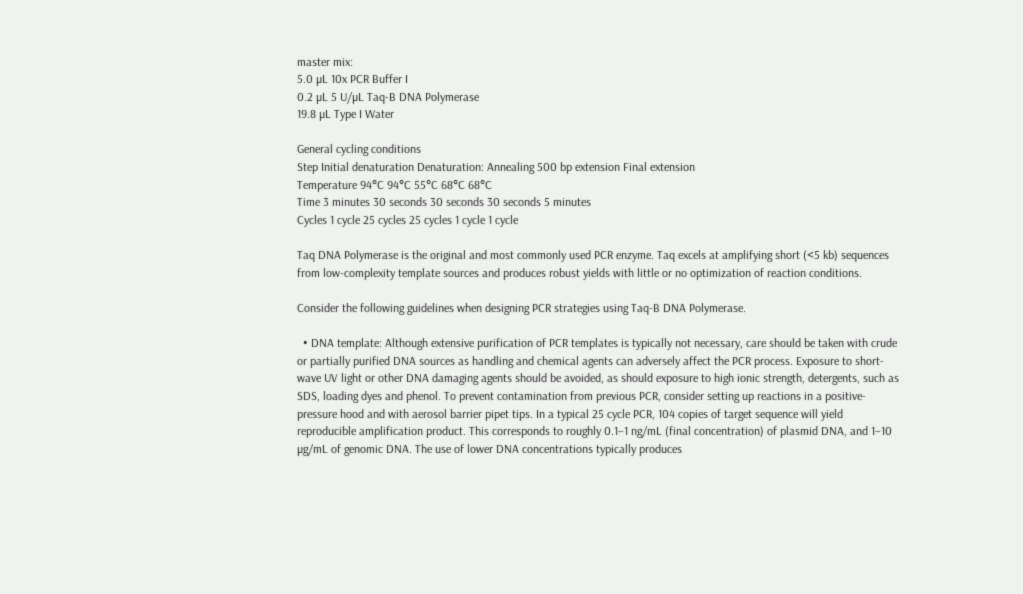master mix:
5.0 µL 10x PCR Buffer I
0.2 µL 5 U/µL Taq-B DNA Polymerase
19.8 µL Type I Water

General cycling conditions
Step Initial denaturation Denaturation: Annealing 500 bp extension Final extension
Temperature 94°C 94°C 55°C 68°C 68°C
Time 3 minutes 30 seconds 30 seconds 30 seconds 5 minutes
Cycles 1 cycle 25 cycles 25 cycles 1 cycle 1 cycle

Taq DNA Polymerase is the original and most commonly used PCR enzyme. Taq excels at amplifying short (<5 kb) sequences from low-complexity template sources and produces robust yields with little or no optimization of reaction conditions.

Consider the following guidelines when designing PCR strategies using Taq-B DNA Polymerase.

  • DNA template: Although extensive purification of PCR templates is typically not necessary, care should be taken with crude or partially purified DNA sources as handling and chemical agents can adversely affect the PCR process. Exposure to short-wave UV light or other DNA damaging agents should be avoided, as should exposure to high ionic strength, detergents, such as SDS, loading dyes and phenol. To prevent contamination from previous PCR, consider setting up reactions in a positive-pressure hood and with aerosol barrier pipet tips. In a typical 25 cycle PCR, 104 copies of target sequence will yield reproducible amplification product. This corresponds to roughly 0.1–1 ng/mL (final concentration) of plasmid DNA, and 1–10 µg/mL of genomic DNA. The use of lower DNA concentrations typically produces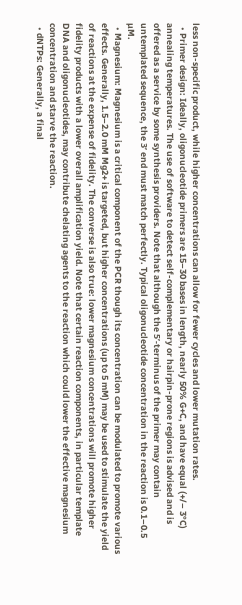less non-specific product, while higher concentrations can allow for fewer cycles and lower mutation rates.
  • Primer design: Ideally, oligonucleotide primers are 15–30 bases in length, nearly 50% G+C, and have equal (+/– 3°C) annealing temperatures. The use of software to detect self-complementary or hairpin-prone regions is advised and is offered as a service by some synthesis providers. Note that although the 5ʹ-terminus of the primer may contain untemplated sequence, the 3ʹ end must match perfectly. Typical oligonucleotide concentration in the reaction is 0.1–0.5 µM.
  • Magnesium: Magnesium is a critical component of the PCR though its concentration can be modulated to promote various effects. Generally, 1.5–2.0 mM Mg2+ is targeted, but higher concentrations (up to 5 mM) may be used to stimulate the yield of reactions at the expense of fidelity. The converse is also true: lower magnesium concentrations will promote higher fidelity products with a lower overall amplification yield. Note that certain reaction components, in particular template DNA and oligonucleotides, may contribute chelating agents to the reaction which could lower the effective magnesium concentration and starve the reaction.
  • dNTPs: Generally, a final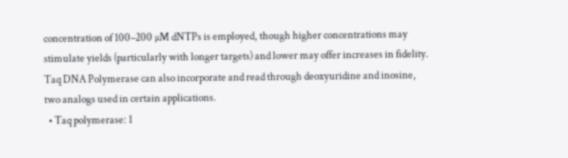concentration of 100–200 µM dNTPs is employed, though higher concentrations may stimulate yields (particularly with longer targets) and lower may offer increases in fidelity. Taq DNA Polymerase can also incorporate and read through deoxyuridine and inosine, two analogs used in certain applications.
  • Taq polymerase: 1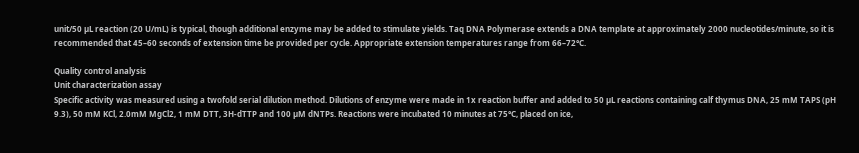unit/50 µL reaction (20 U/mL) is typical, though additional enzyme may be added to stimulate yields. Taq DNA Polymerase extends a DNA template at approximately 2000 nucleotides/minute, so it is recommended that 45–60 seconds of extension time be provided per cycle. Appropriate extension temperatures range from 66–72°C.

Quality control analysis
Unit characterization assay
Specific activity was measured using a twofold serial dilution method. Dilutions of enzyme were made in 1x reaction buffer and added to 50 µL reactions containing calf thymus DNA, 25 mM TAPS (pH 9.3), 50 mM KCl, 2.0mM MgCl2, 1 mM DTT, 3H-dTTP and 100 µM dNTPs. Reactions were incubated 10 minutes at 75°C, placed on ice,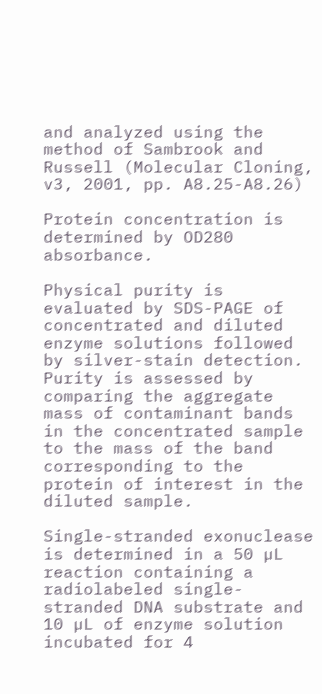and analyzed using the method of Sambrook and Russell (Molecular Cloning, v3, 2001, pp. A8.25-A8.26)

Protein concentration is determined by OD280 absorbance.

Physical purity is evaluated by SDS-PAGE of concentrated and diluted enzyme solutions followed by silver-stain detection. Purity is assessed by comparing the aggregate mass of contaminant bands in the concentrated sample to the mass of the band corresponding to the protein of interest in the diluted sample.

Single-stranded exonuclease is determined in a 50 µL reaction containing a radiolabeled single-stranded DNA substrate and 10 µL of enzyme solution incubated for 4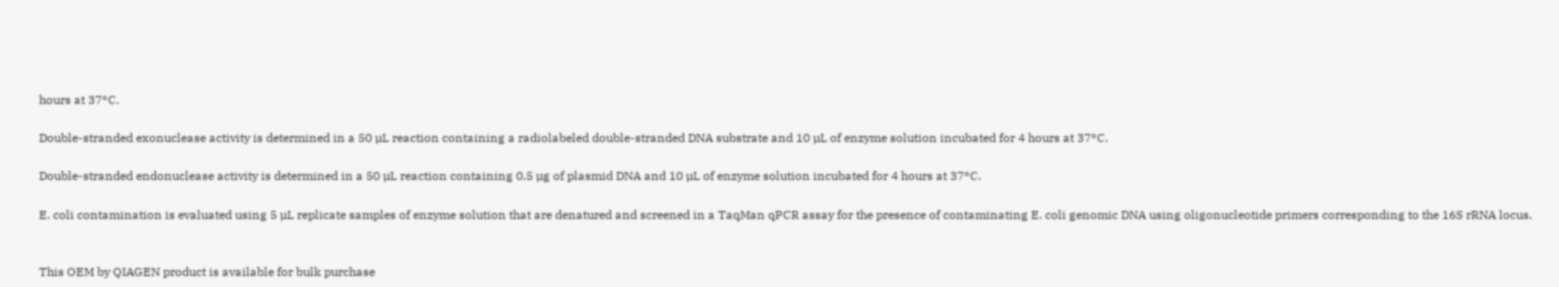hours at 37°C.

Double-stranded exonuclease activity is determined in a 50 µL reaction containing a radiolabeled double-stranded DNA substrate and 10 µL of enzyme solution incubated for 4 hours at 37°C.

Double-stranded endonuclease activity is determined in a 50 µL reaction containing 0.5 µg of plasmid DNA and 10 µL of enzyme solution incubated for 4 hours at 37°C.

E. coli contamination is evaluated using 5 µL replicate samples of enzyme solution that are denatured and screened in a TaqMan qPCR assay for the presence of contaminating E. coli genomic DNA using oligonucleotide primers corresponding to the 16S rRNA locus.


This OEM by QIAGEN product is available for bulk purchase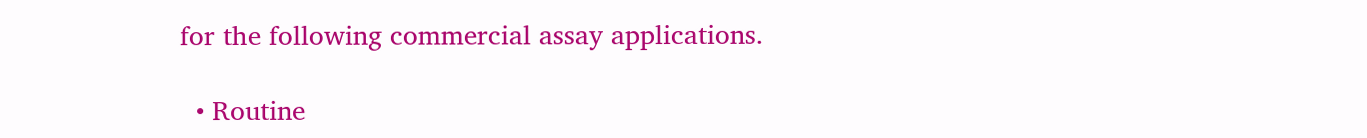for the following commercial assay applications.

  • Routine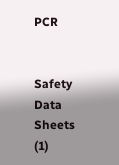PCR


Safety Data Sheets (1)